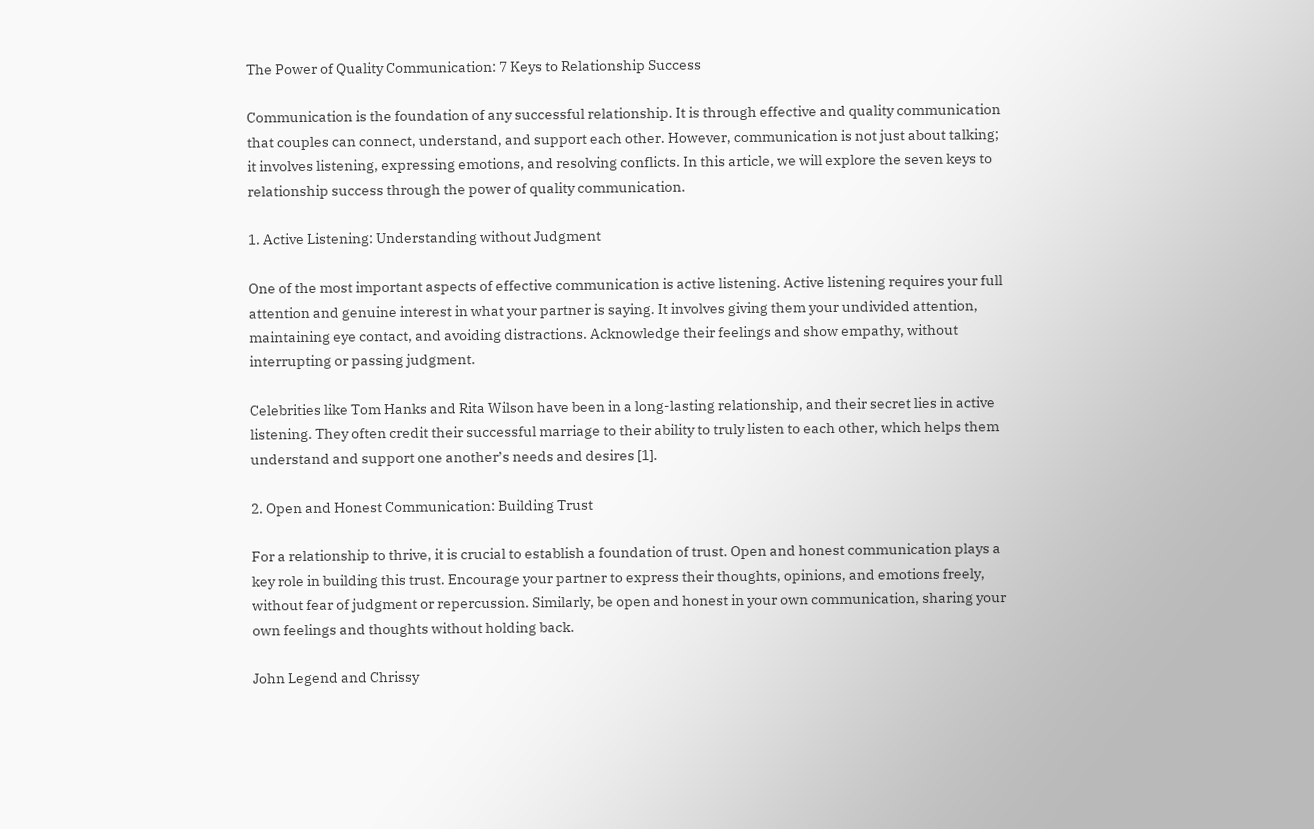The Power of Quality Communication: 7 Keys to Relationship Success

Communication is the foundation of any successful relationship. It is through effective and quality communication that couples can connect, understand, and support each other. However, communication is not just about talking; it involves listening, expressing emotions, and resolving conflicts. In this article, we will explore the seven keys to relationship success through the power of quality communication.

1. Active Listening: Understanding without Judgment

One of the most important aspects of effective communication is active listening. Active listening requires your full attention and genuine interest in what your partner is saying. It involves giving them your undivided attention, maintaining eye contact, and avoiding distractions. Acknowledge their feelings and show empathy, without interrupting or passing judgment.

Celebrities like Tom Hanks and Rita Wilson have been in a long-lasting relationship, and their secret lies in active listening. They often credit their successful marriage to their ability to truly listen to each other, which helps them understand and support one another’s needs and desires [1].

2. Open and Honest Communication: Building Trust

For a relationship to thrive, it is crucial to establish a foundation of trust. Open and honest communication plays a key role in building this trust. Encourage your partner to express their thoughts, opinions, and emotions freely, without fear of judgment or repercussion. Similarly, be open and honest in your own communication, sharing your own feelings and thoughts without holding back.

John Legend and Chrissy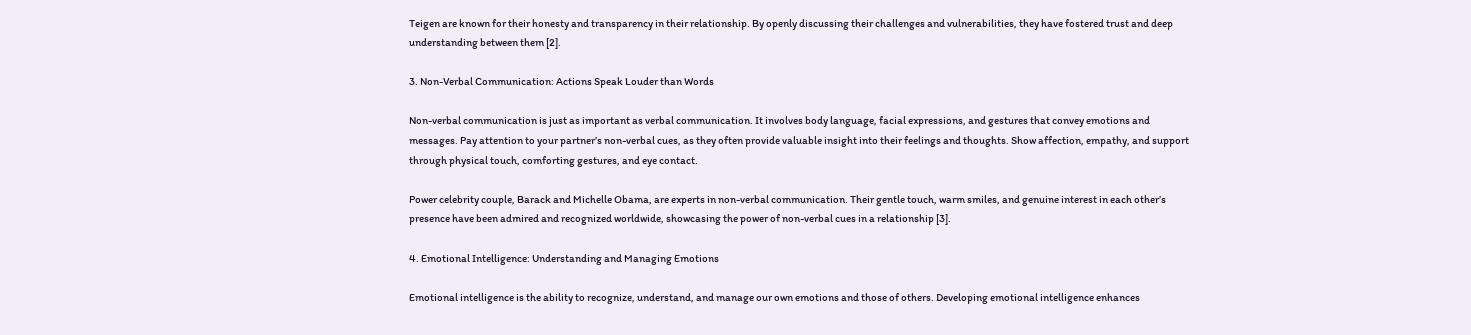Teigen are known for their honesty and transparency in their relationship. By openly discussing their challenges and vulnerabilities, they have fostered trust and deep understanding between them [2].

3. Non-Verbal Communication: Actions Speak Louder than Words

Non-verbal communication is just as important as verbal communication. It involves body language, facial expressions, and gestures that convey emotions and messages. Pay attention to your partner’s non-verbal cues, as they often provide valuable insight into their feelings and thoughts. Show affection, empathy, and support through physical touch, comforting gestures, and eye contact.

Power celebrity couple, Barack and Michelle Obama, are experts in non-verbal communication. Their gentle touch, warm smiles, and genuine interest in each other’s presence have been admired and recognized worldwide, showcasing the power of non-verbal cues in a relationship [3].

4. Emotional Intelligence: Understanding and Managing Emotions

Emotional intelligence is the ability to recognize, understand, and manage our own emotions and those of others. Developing emotional intelligence enhances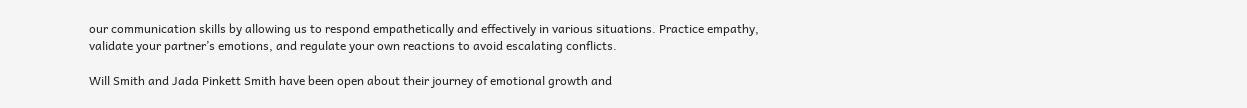our communication skills by allowing us to respond empathetically and effectively in various situations. Practice empathy, validate your partner’s emotions, and regulate your own reactions to avoid escalating conflicts.

Will Smith and Jada Pinkett Smith have been open about their journey of emotional growth and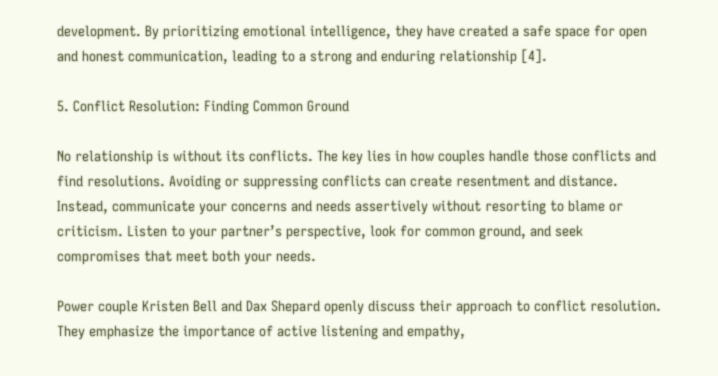development. By prioritizing emotional intelligence, they have created a safe space for open and honest communication, leading to a strong and enduring relationship [4].

5. Conflict Resolution: Finding Common Ground

No relationship is without its conflicts. The key lies in how couples handle those conflicts and find resolutions. Avoiding or suppressing conflicts can create resentment and distance. Instead, communicate your concerns and needs assertively without resorting to blame or criticism. Listen to your partner’s perspective, look for common ground, and seek compromises that meet both your needs.

Power couple Kristen Bell and Dax Shepard openly discuss their approach to conflict resolution. They emphasize the importance of active listening and empathy,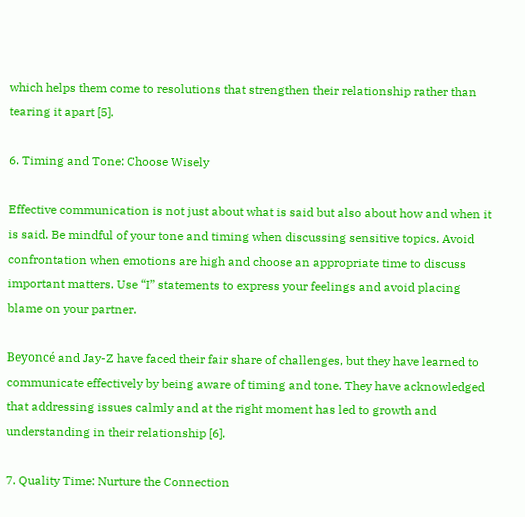which helps them come to resolutions that strengthen their relationship rather than tearing it apart [5].

6. Timing and Tone: Choose Wisely

Effective communication is not just about what is said but also about how and when it is said. Be mindful of your tone and timing when discussing sensitive topics. Avoid confrontation when emotions are high and choose an appropriate time to discuss important matters. Use “I” statements to express your feelings and avoid placing blame on your partner.

Beyoncé and Jay-Z have faced their fair share of challenges, but they have learned to communicate effectively by being aware of timing and tone. They have acknowledged that addressing issues calmly and at the right moment has led to growth and understanding in their relationship [6].

7. Quality Time: Nurture the Connection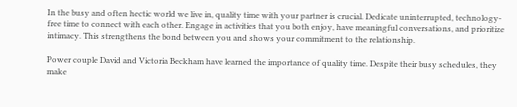In the busy and often hectic world we live in, quality time with your partner is crucial. Dedicate uninterrupted, technology-free time to connect with each other. Engage in activities that you both enjoy, have meaningful conversations, and prioritize intimacy. This strengthens the bond between you and shows your commitment to the relationship.

Power couple David and Victoria Beckham have learned the importance of quality time. Despite their busy schedules, they make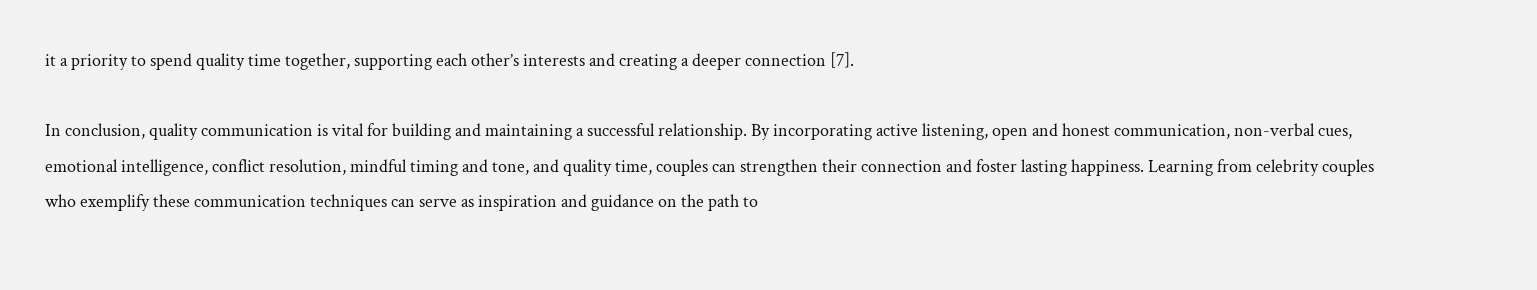it a priority to spend quality time together, supporting each other’s interests and creating a deeper connection [7].

In conclusion, quality communication is vital for building and maintaining a successful relationship. By incorporating active listening, open and honest communication, non-verbal cues, emotional intelligence, conflict resolution, mindful timing and tone, and quality time, couples can strengthen their connection and foster lasting happiness. Learning from celebrity couples who exemplify these communication techniques can serve as inspiration and guidance on the path to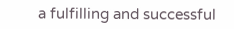a fulfilling and successful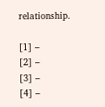relationship.

[1] –
[2] –
[3] –
[4] –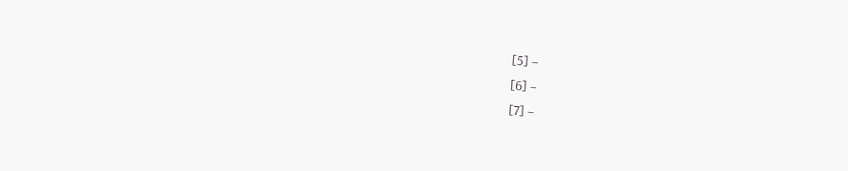[5] –
[6] –
[7] –